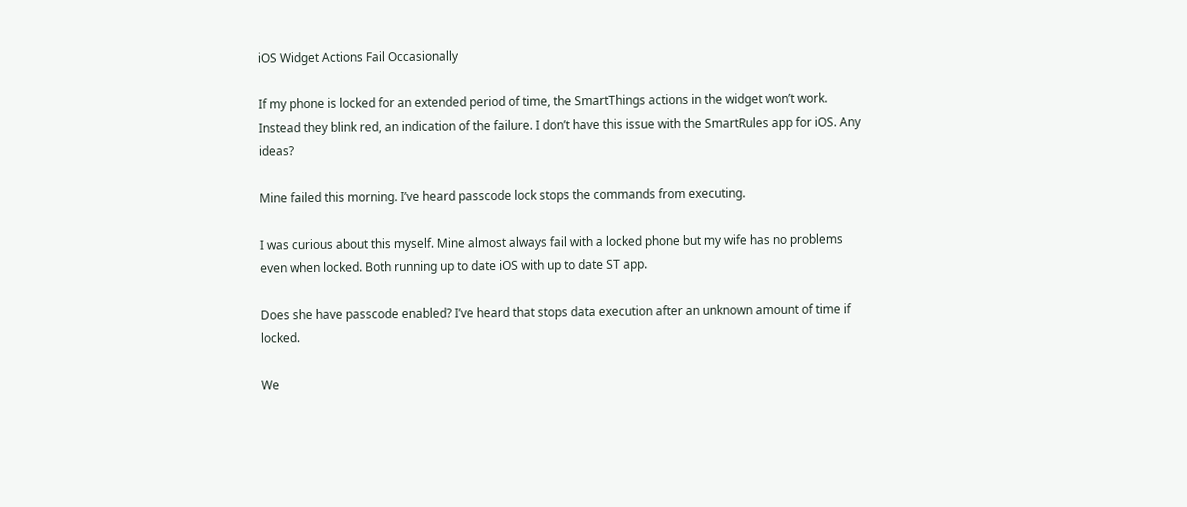iOS Widget Actions Fail Occasionally

If my phone is locked for an extended period of time, the SmartThings actions in the widget won’t work. Instead they blink red, an indication of the failure. I don’t have this issue with the SmartRules app for iOS. Any ideas?

Mine failed this morning. I’ve heard passcode lock stops the commands from executing.

I was curious about this myself. Mine almost always fail with a locked phone but my wife has no problems even when locked. Both running up to date iOS with up to date ST app.

Does she have passcode enabled? I’ve heard that stops data execution after an unknown amount of time if locked.

We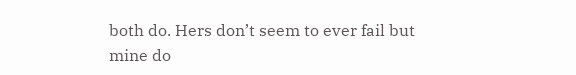both do. Hers don’t seem to ever fail but mine do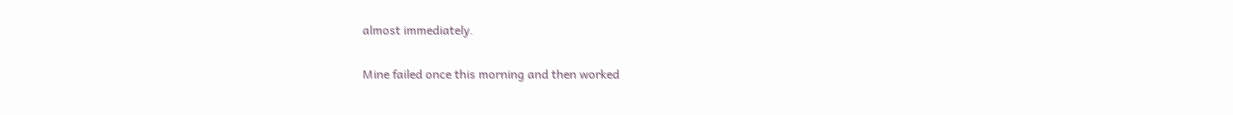almost immediately.

Mine failed once this morning and then worked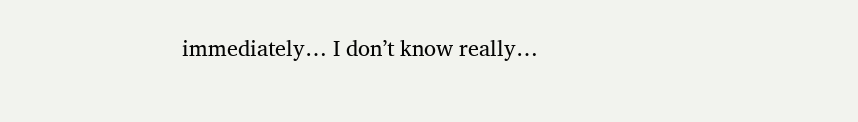immediately… I don’t know really…